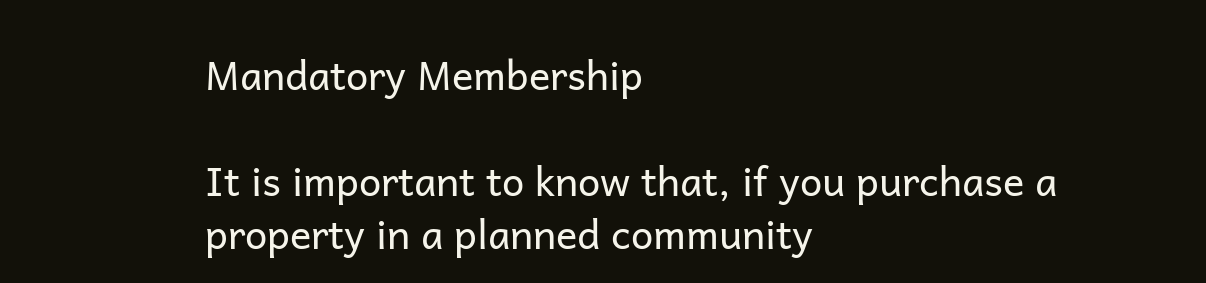Mandatory Membership

It is important to know that, if you purchase a property in a planned community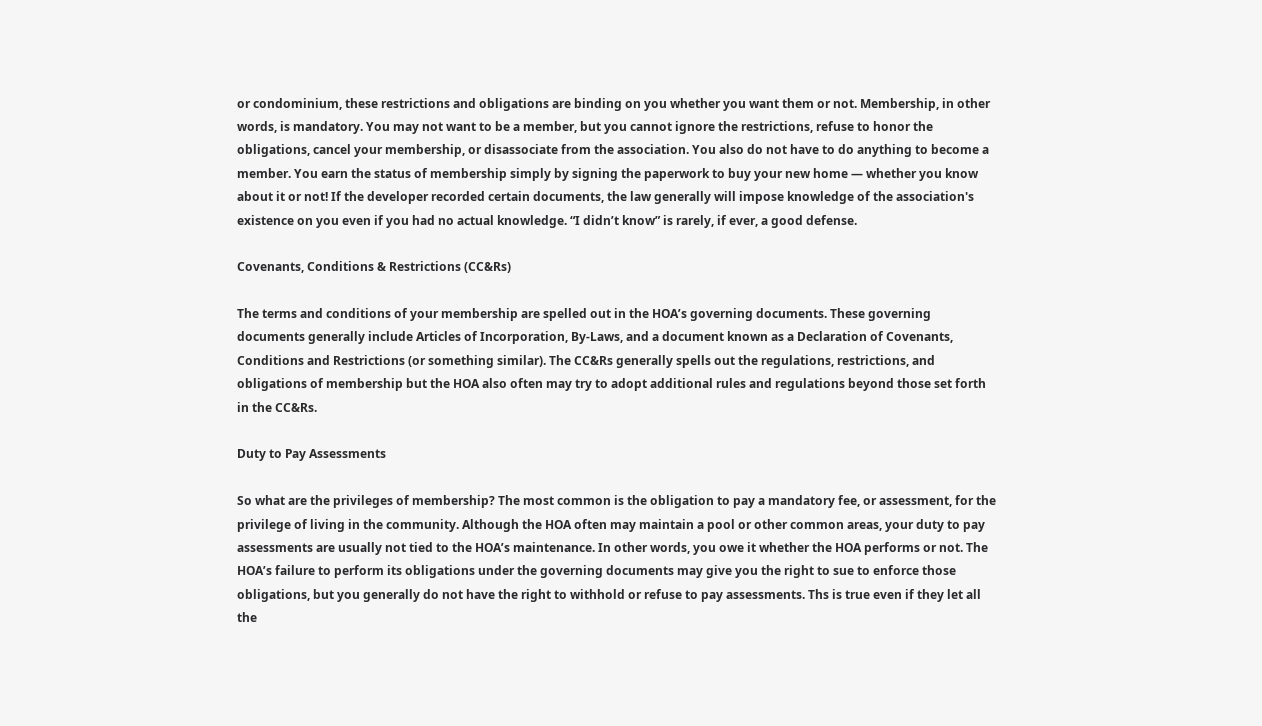or condominium, these restrictions and obligations are binding on you whether you want them or not. Membership, in other words, is mandatory. You may not want to be a member, but you cannot ignore the restrictions, refuse to honor the obligations, cancel your membership, or disassociate from the association. You also do not have to do anything to become a member. You earn the status of membership simply by signing the paperwork to buy your new home — whether you know about it or not! If the developer recorded certain documents, the law generally will impose knowledge of the association's existence on you even if you had no actual knowledge. “I didn’t know” is rarely, if ever, a good defense.

Covenants, Conditions & Restrictions (CC&Rs)

The terms and conditions of your membership are spelled out in the HOA’s governing documents. These governing documents generally include Articles of Incorporation, By-Laws, and a document known as a Declaration of Covenants, Conditions and Restrictions (or something similar). The CC&Rs generally spells out the regulations, restrictions, and obligations of membership but the HOA also often may try to adopt additional rules and regulations beyond those set forth in the CC&Rs.

Duty to Pay Assessments

So what are the privileges of membership? The most common is the obligation to pay a mandatory fee, or assessment, for the privilege of living in the community. Although the HOA often may maintain a pool or other common areas, your duty to pay assessments are usually not tied to the HOA’s maintenance. In other words, you owe it whether the HOA performs or not. The HOA’s failure to perform its obligations under the governing documents may give you the right to sue to enforce those obligations, but you generally do not have the right to withhold or refuse to pay assessments. Ths is true even if they let all the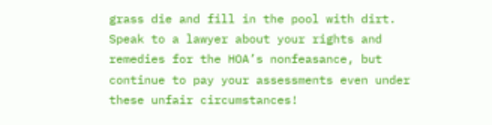grass die and fill in the pool with dirt. Speak to a lawyer about your rights and remedies for the HOA’s nonfeasance, but continue to pay your assessments even under these unfair circumstances!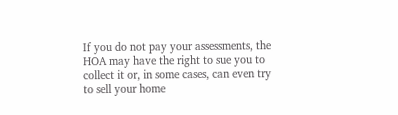If you do not pay your assessments, the HOA may have the right to sue you to collect it or, in some cases, can even try to sell your home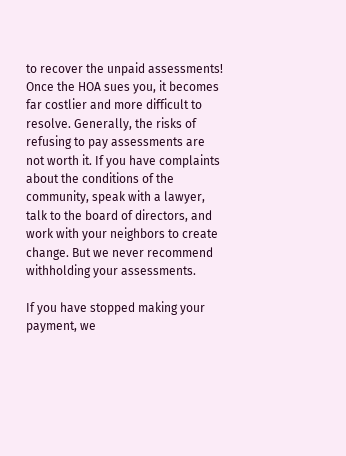to recover the unpaid assessments! Once the HOA sues you, it becomes far costlier and more difficult to resolve. Generally, the risks of refusing to pay assessments are not worth it. If you have complaints about the conditions of the community, speak with a lawyer, talk to the board of directors, and work with your neighbors to create change. But we never recommend withholding your assessments.

If you have stopped making your payment, we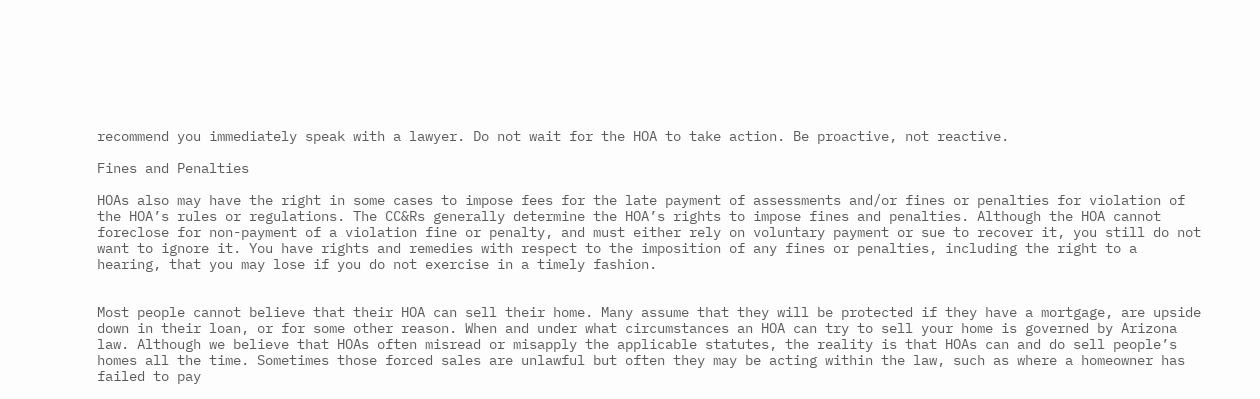recommend you immediately speak with a lawyer. Do not wait for the HOA to take action. Be proactive, not reactive.

Fines and Penalties

HOAs also may have the right in some cases to impose fees for the late payment of assessments and/or fines or penalties for violation of the HOA’s rules or regulations. The CC&Rs generally determine the HOA’s rights to impose fines and penalties. Although the HOA cannot foreclose for non-payment of a violation fine or penalty, and must either rely on voluntary payment or sue to recover it, you still do not want to ignore it. You have rights and remedies with respect to the imposition of any fines or penalties, including the right to a hearing, that you may lose if you do not exercise in a timely fashion.


Most people cannot believe that their HOA can sell their home. Many assume that they will be protected if they have a mortgage, are upside down in their loan, or for some other reason. When and under what circumstances an HOA can try to sell your home is governed by Arizona law. Although we believe that HOAs often misread or misapply the applicable statutes, the reality is that HOAs can and do sell people’s homes all the time. Sometimes those forced sales are unlawful but often they may be acting within the law, such as where a homeowner has failed to pay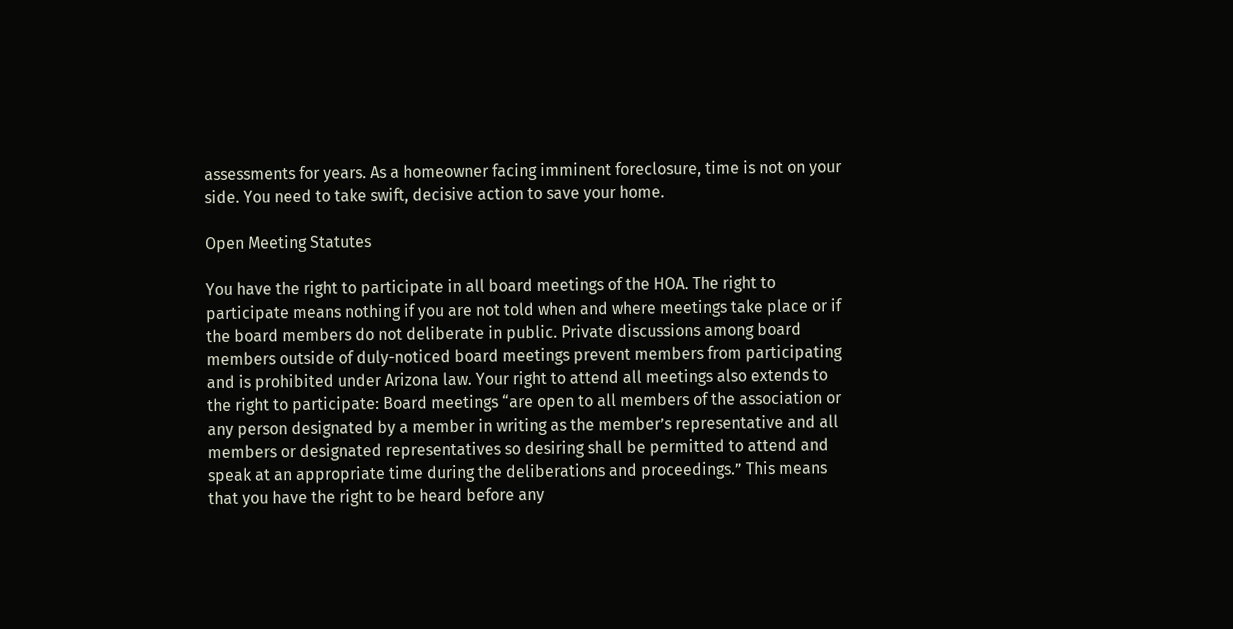assessments for years. As a homeowner facing imminent foreclosure, time is not on your side. You need to take swift, decisive action to save your home.

Open Meeting Statutes

You have the right to participate in all board meetings of the HOA. The right to participate means nothing if you are not told when and where meetings take place or if the board members do not deliberate in public. Private discussions among board members outside of duly-noticed board meetings prevent members from participating and is prohibited under Arizona law. Your right to attend all meetings also extends to the right to participate: Board meetings “are open to all members of the association or any person designated by a member in writing as the member’s representative and all members or designated representatives so desiring shall be permitted to attend and speak at an appropriate time during the deliberations and proceedings.” This means that you have the right to be heard before any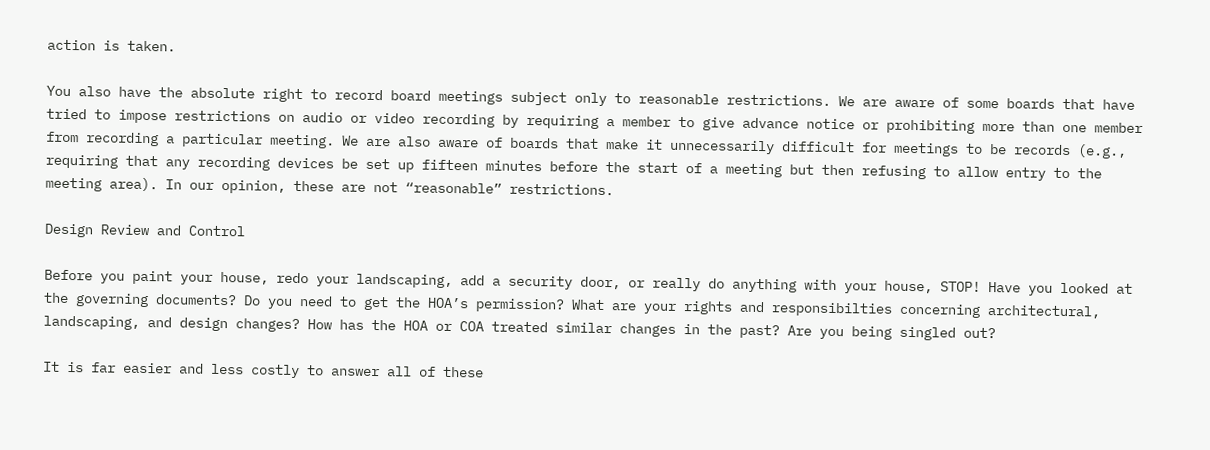action is taken.

You also have the absolute right to record board meetings subject only to reasonable restrictions. We are aware of some boards that have tried to impose restrictions on audio or video recording by requiring a member to give advance notice or prohibiting more than one member from recording a particular meeting. We are also aware of boards that make it unnecessarily difficult for meetings to be records (e.g., requiring that any recording devices be set up fifteen minutes before the start of a meeting but then refusing to allow entry to the meeting area). In our opinion, these are not “reasonable” restrictions.

Design Review and Control

Before you paint your house, redo your landscaping, add a security door, or really do anything with your house, STOP! Have you looked at the governing documents? Do you need to get the HOA’s permission? What are your rights and responsibilties concerning architectural, landscaping, and design changes? How has the HOA or COA treated similar changes in the past? Are you being singled out?

It is far easier and less costly to answer all of these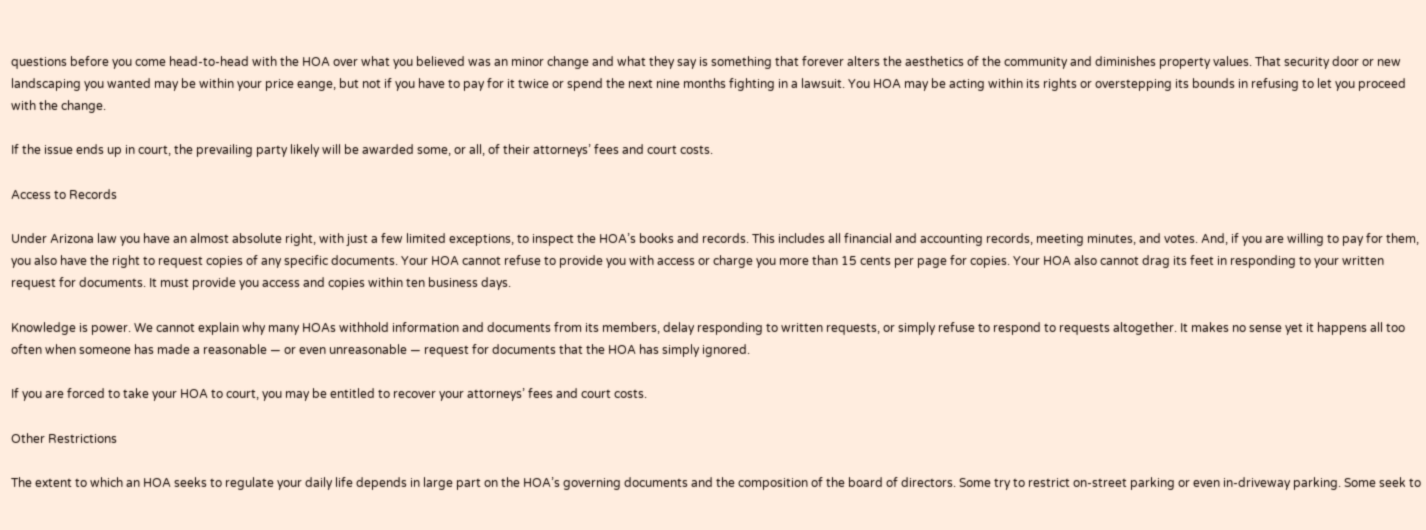questions before you come head-to-head with the HOA over what you believed was an minor change and what they say is something that forever alters the aesthetics of the community and diminishes property values. That security door or new landscaping you wanted may be within your price eange, but not if you have to pay for it twice or spend the next nine months fighting in a lawsuit. You HOA may be acting within its rights or overstepping its bounds in refusing to let you proceed with the change.

If the issue ends up in court, the prevailing party likely will be awarded some, or all, of their attorneys’ fees and court costs.

Access to Records

Under Arizona law you have an almost absolute right, with just a few limited exceptions, to inspect the HOA’s books and records. This includes all financial and accounting records, meeting minutes, and votes. And, if you are willing to pay for them, you also have the right to request copies of any specific documents. Your HOA cannot refuse to provide you with access or charge you more than 15 cents per page for copies. Your HOA also cannot drag its feet in responding to your written request for documents. It must provide you access and copies within ten business days.

Knowledge is power. We cannot explain why many HOAs withhold information and documents from its members, delay responding to written requests, or simply refuse to respond to requests altogether. It makes no sense yet it happens all too often when someone has made a reasonable — or even unreasonable — request for documents that the HOA has simply ignored.

If you are forced to take your HOA to court, you may be entitled to recover your attorneys’ fees and court costs.

Other Restrictions

The extent to which an HOA seeks to regulate your daily life depends in large part on the HOA’s governing documents and the composition of the board of directors. Some try to restrict on-street parking or even in-driveway parking. Some seek to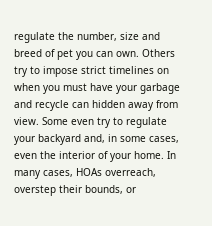regulate the number, size and breed of pet you can own. Others try to impose strict timelines on when you must have your garbage and recycle can hidden away from view. Some even try to regulate your backyard and, in some cases, even the interior of your home. In many cases, HOAs overreach, overstep their bounds, or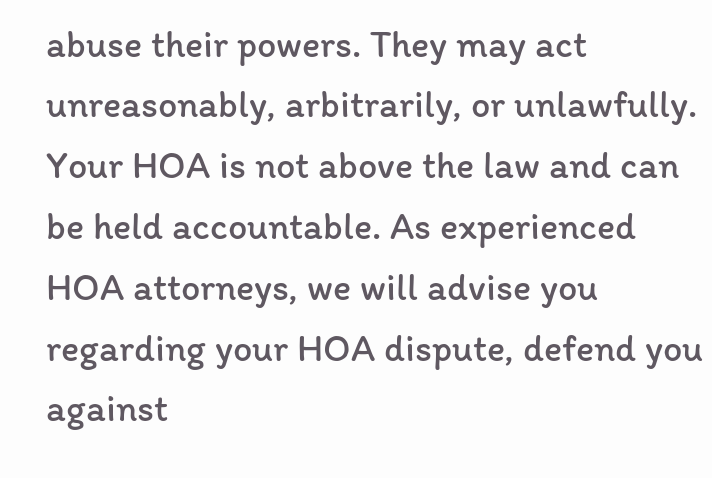abuse their powers. They may act unreasonably, arbitrarily, or unlawfully. Your HOA is not above the law and can be held accountable. As experienced HOA attorneys, we will advise you regarding your HOA dispute, defend you against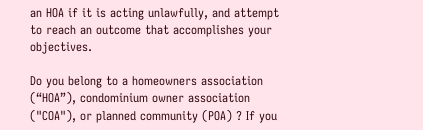an HOA if it is acting unlawfully, and attempt to reach an outcome that accomplishes your objectives.

Do you belong to a homeowners association (“HOA”), condominium owner association ("COA"), or planned community (POA) ? If you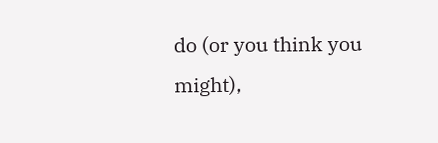do (or you think you might),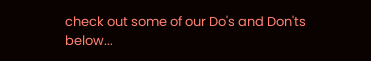check out some of our Do's and Don'ts below...